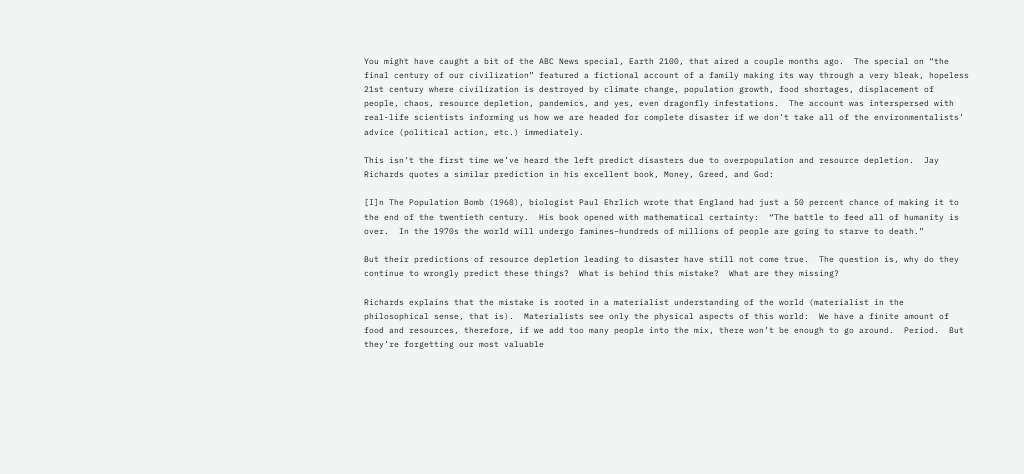You might have caught a bit of the ABC News special, Earth 2100, that aired a couple months ago.  The special on “the final century of our civilization” featured a fictional account of a family making its way through a very bleak, hopeless 21st century where civilization is destroyed by climate change, population growth, food shortages, displacement of people, chaos, resource depletion, pandemics, and yes, even dragonfly infestations.  The account was interspersed with real-life scientists informing us how we are headed for complete disaster if we don’t take all of the environmentalists’ advice (political action, etc.) immediately.

This isn’t the first time we’ve heard the left predict disasters due to overpopulation and resource depletion.  Jay Richards quotes a similar prediction in his excellent book, Money, Greed, and God:

[I]n The Population Bomb (1968), biologist Paul Ehrlich wrote that England had just a 50 percent chance of making it to the end of the twentieth century.  His book opened with mathematical certainty:  “The battle to feed all of humanity is over.  In the 1970s the world will undergo famines–hundreds of millions of people are going to starve to death.”

But their predictions of resource depletion leading to disaster have still not come true.  The question is, why do they continue to wrongly predict these things?  What is behind this mistake?  What are they missing?

Richards explains that the mistake is rooted in a materialist understanding of the world (materialist in the philosophical sense, that is).  Materialists see only the physical aspects of this world:  We have a finite amount of food and resources, therefore, if we add too many people into the mix, there won’t be enough to go around.  Period.  But they’re forgetting our most valuable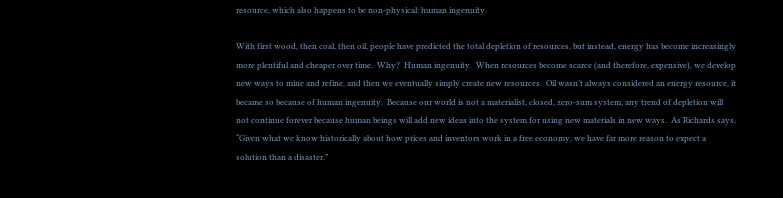resource, which also happens to be non-physical: human ingenuity.

With first wood, then coal, then oil, people have predicted the total depletion of resources, but instead, energy has become increasingly more plentiful and cheaper over time.  Why?  Human ingenuity.  When resources become scarce (and therefore, expensive), we develop new ways to mine and refine, and then we eventually simply create new resources.  Oil wasn’t always considered an energy resource, it became so because of human ingenuity.  Because our world is not a materialist, closed, zero-sum system, any trend of depletion will not continue forever because human beings will add new ideas into the system for using new materials in new ways.  As Richards says, “Given what we know historically about how prices and inventors work in a free economy, we have far more reason to expect a solution than a disaster.”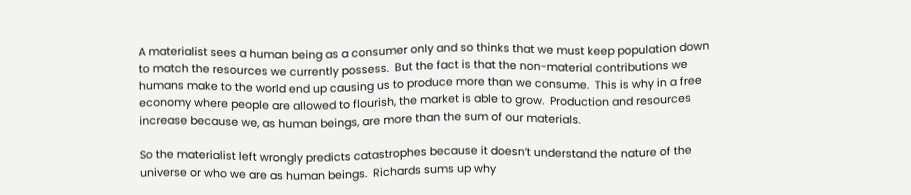A materialist sees a human being as a consumer only and so thinks that we must keep population down to match the resources we currently possess.  But the fact is that the non-material contributions we humans make to the world end up causing us to produce more than we consume.  This is why in a free economy where people are allowed to flourish, the market is able to grow.  Production and resources increase because we, as human beings, are more than the sum of our materials.

So the materialist left wrongly predicts catastrophes because it doesn’t understand the nature of the universe or who we are as human beings.  Richards sums up why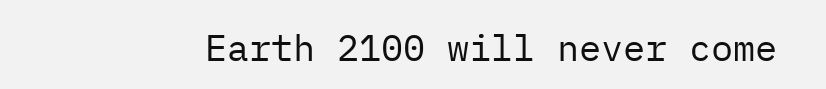Earth 2100 will never come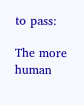to pass:

The more human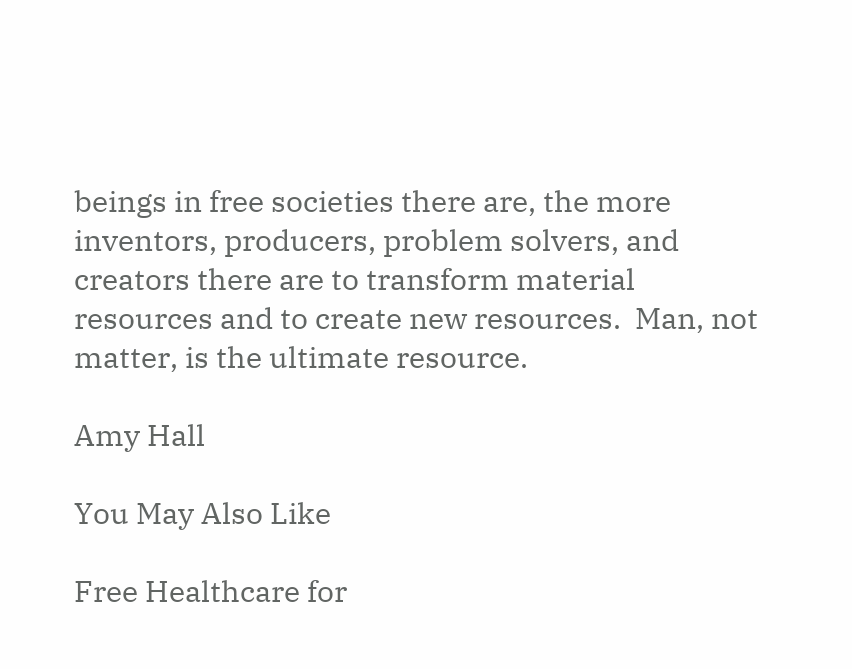beings in free societies there are, the more inventors, producers, problem solvers, and creators there are to transform material resources and to create new resources.  Man, not matter, is the ultimate resource.

Amy Hall

You May Also Like

Free Healthcare for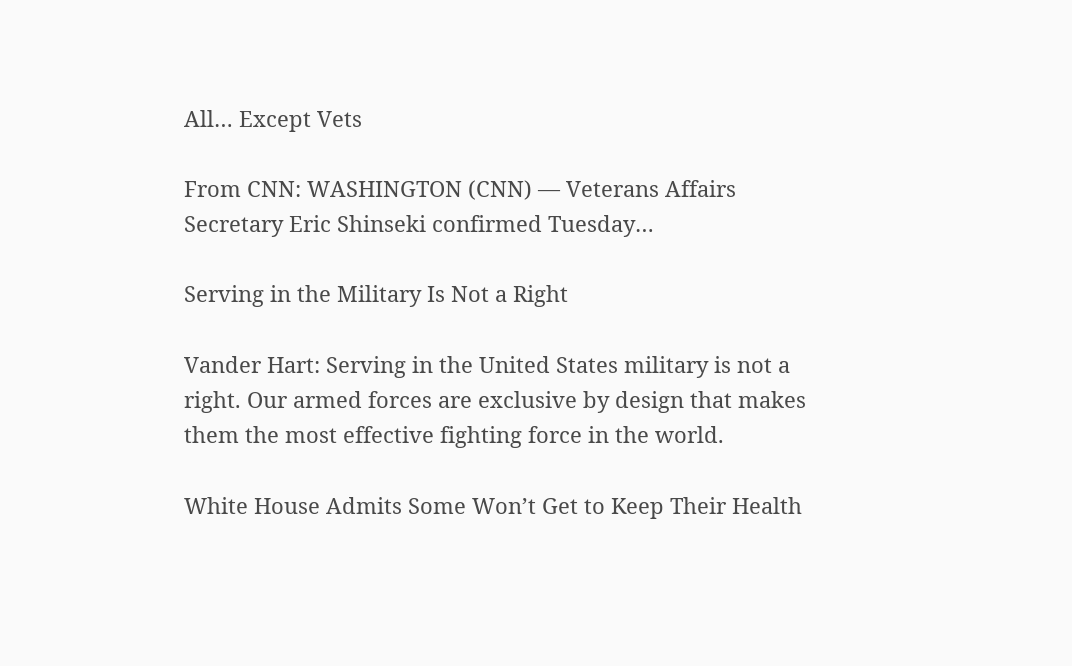All… Except Vets

From CNN: WASHINGTON (CNN) — Veterans Affairs Secretary Eric Shinseki confirmed Tuesday…

Serving in the Military Is Not a Right

Vander Hart: Serving in the United States military is not a right. Our armed forces are exclusive by design that makes them the most effective fighting force in the world.

White House Admits Some Won’t Get to Keep Their Health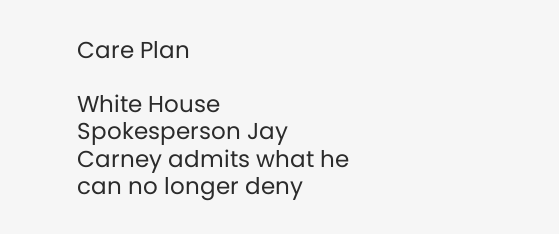Care Plan

White House Spokesperson Jay Carney admits what he can no longer deny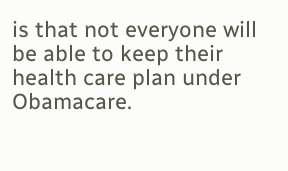is that not everyone will be able to keep their health care plan under Obamacare.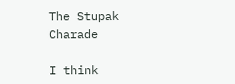The Stupak Charade

I think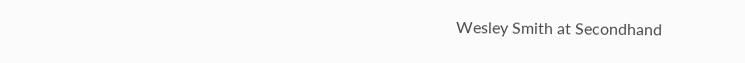Wesley Smith at Secondhand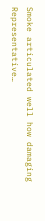Smoke articulated well how damaging Representative…